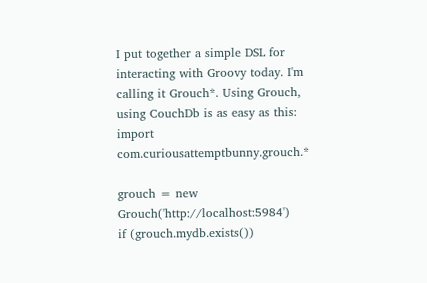I put together a simple DSL for interacting with Groovy today. I'm calling it Grouch*. Using Grouch, using CouchDb is as easy as this:
import com.curiousattemptbunny.grouch.*

grouch = new Grouch('http://localhost:5984')
if (grouch.mydb.exists())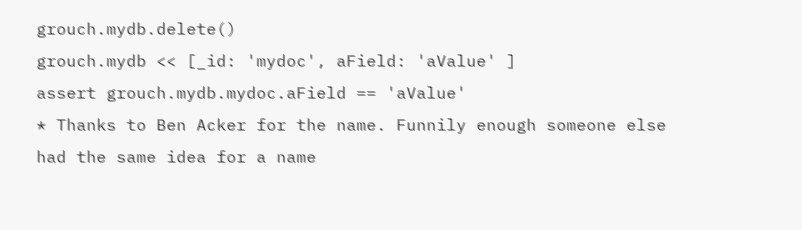grouch.mydb.delete()
grouch.mydb << [_id: 'mydoc', aField: 'aValue' ]
assert grouch.mydb.mydoc.aField == 'aValue'
* Thanks to Ben Acker for the name. Funnily enough someone else had the same idea for a name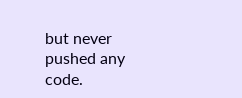but never pushed any code.